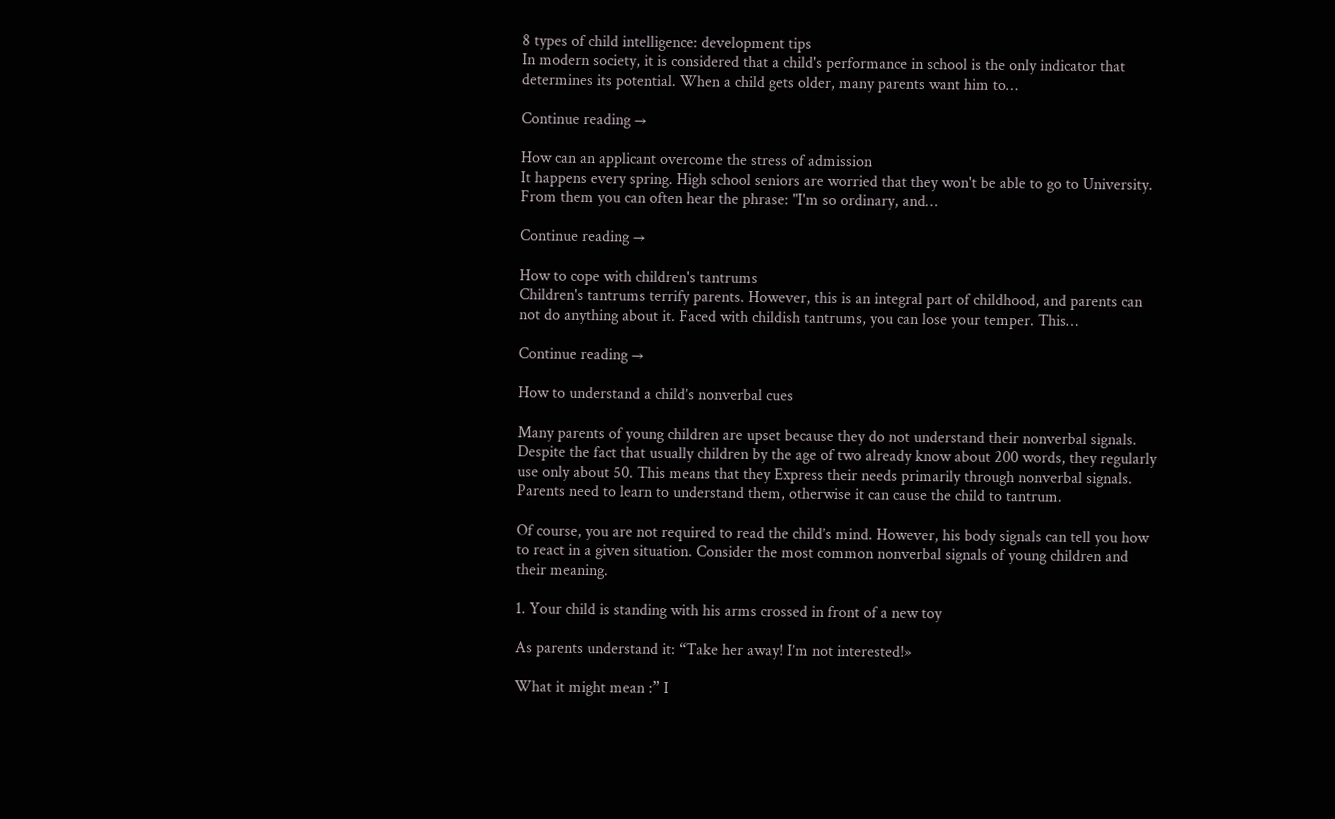8 types of child intelligence: development tips
In modern society, it is considered that a child's performance in school is the only indicator that determines its potential. When a child gets older, many parents want him to…

Continue reading →

How can an applicant overcome the stress of admission
It happens every spring. High school seniors are worried that they won't be able to go to University. From them you can often hear the phrase: "I'm so ordinary, and…

Continue reading →

How to cope with children's tantrums
Children's tantrums terrify parents. However, this is an integral part of childhood, and parents can not do anything about it. Faced with childish tantrums, you can lose your temper. This…

Continue reading →

How to understand a child’s nonverbal cues

Many parents of young children are upset because they do not understand their nonverbal signals. Despite the fact that usually children by the age of two already know about 200 words, they regularly use only about 50. This means that they Express their needs primarily through nonverbal signals. Parents need to learn to understand them, otherwise it can cause the child to tantrum.

Of course, you are not required to read the child’s mind. However, his body signals can tell you how to react in a given situation. Consider the most common nonverbal signals of young children and their meaning.

1. Your child is standing with his arms crossed in front of a new toy

As parents understand it: “Take her away! I’m not interested!»

What it might mean :” I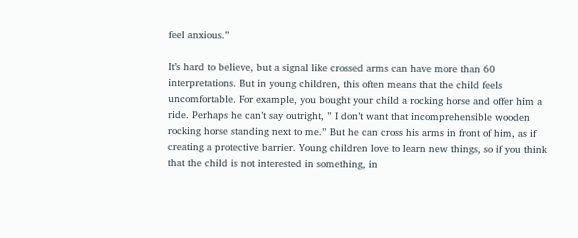feel anxious.”

It’s hard to believe, but a signal like crossed arms can have more than 60 interpretations. But in young children, this often means that the child feels uncomfortable. For example, you bought your child a rocking horse and offer him a ride. Perhaps he can’t say outright, ” I don’t want that incomprehensible wooden rocking horse standing next to me.” But he can cross his arms in front of him, as if creating a protective barrier. Young children love to learn new things, so if you think that the child is not interested in something, in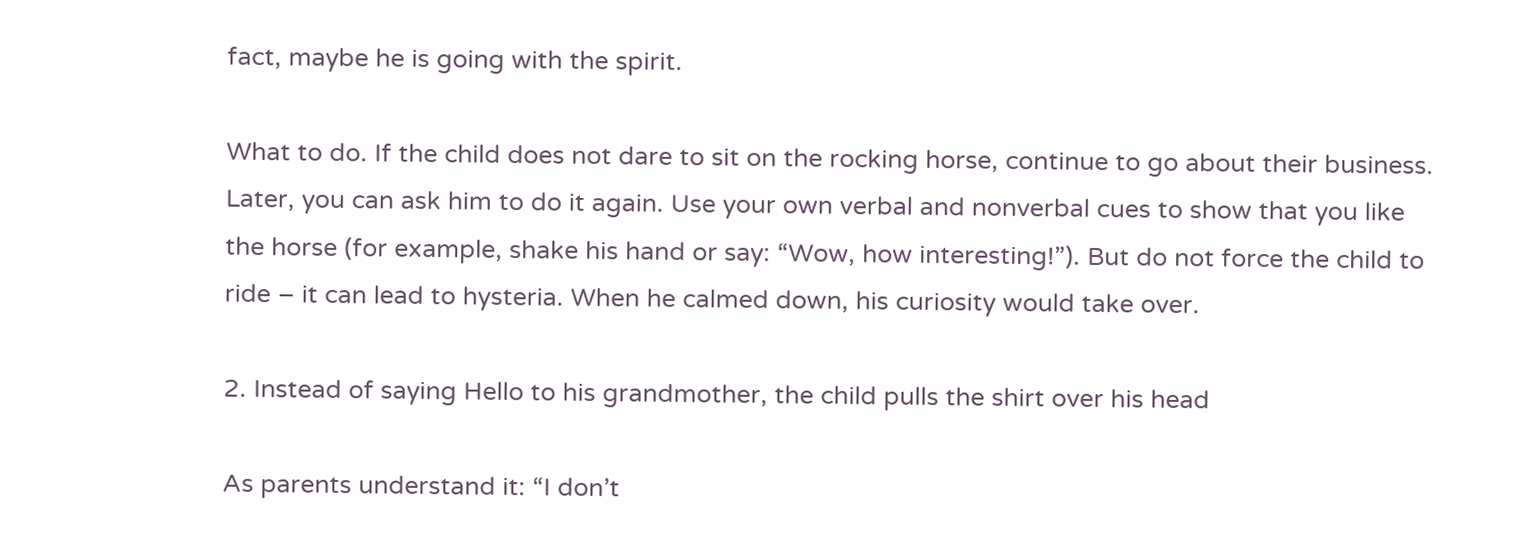fact, maybe he is going with the spirit.

What to do. If the child does not dare to sit on the rocking horse, continue to go about their business. Later, you can ask him to do it again. Use your own verbal and nonverbal cues to show that you like the horse (for example, shake his hand or say: “Wow, how interesting!”). But do not force the child to ride – it can lead to hysteria. When he calmed down, his curiosity would take over.

2. Instead of saying Hello to his grandmother, the child pulls the shirt over his head

As parents understand it: “I don’t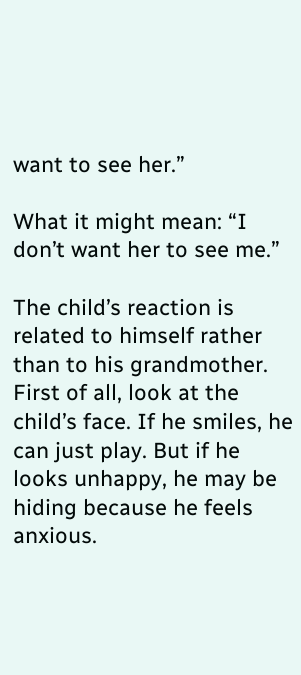want to see her.”

What it might mean: “I don’t want her to see me.”

The child’s reaction is related to himself rather than to his grandmother. First of all, look at the child’s face. If he smiles, he can just play. But if he looks unhappy, he may be hiding because he feels anxious.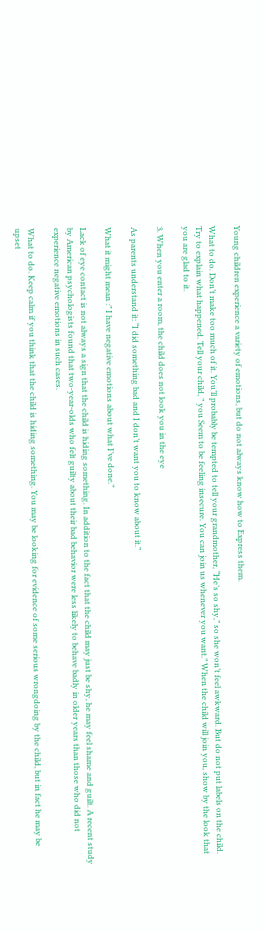Young children experience a variety of emotions, but do not always know how to Express them.

What to do. Don’t make too much of it. You’ll probably be tempted to tell your grandmother, “He’s so shy,” so she won’t feel awkward. But do not put labels on the child. Try to explain what happened. Tell your child, ” you Seem to be feeling insecure. You can join us whenever you want.” When the child will join you, show by the look that you are glad to it.

3. When you enter a room, the child does not look you in the eye

As parents understand it: “I did something bad and I don’t want you to know about it.”

What it might mean :” I have negative emotions about what I’ve done.”

Lack of eye contact is not always a sign that the child is hiding something. In addition to the fact that the child may just be shy, he may feel shame and guilt. A recent study by American psychologists found that two-year-olds who felt guilty about their bad behavior were less likely to behave badly in older years than those who did not experience negative emotions in such cases.

What to do. Keep calm if you think that the child is hiding something. You may be looking for evidence of some serious wrongdoing by the child, but in fact he may be upset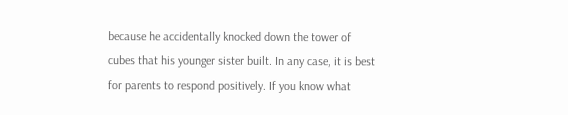because he accidentally knocked down the tower of cubes that his younger sister built. In any case, it is best for parents to respond positively. If you know what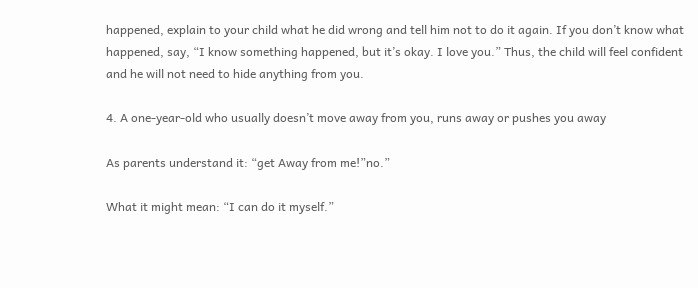happened, explain to your child what he did wrong and tell him not to do it again. If you don’t know what happened, say, “I know something happened, but it’s okay. I love you.” Thus, the child will feel confident and he will not need to hide anything from you.

4. A one-year-old who usually doesn’t move away from you, runs away or pushes you away

As parents understand it: “get Away from me!”no.”

What it might mean: “I can do it myself.”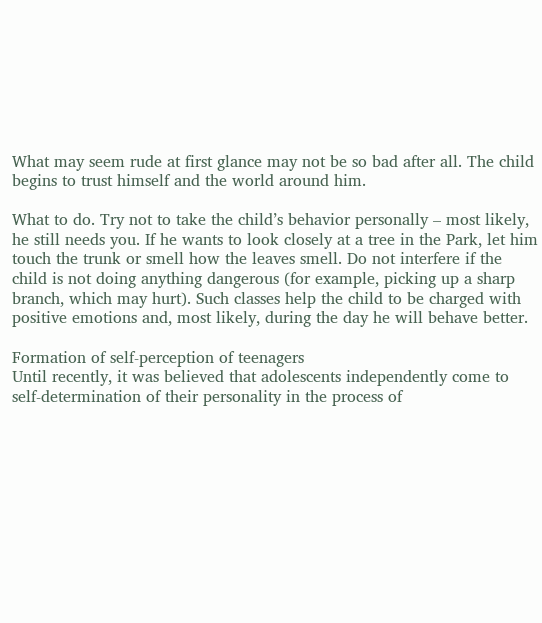What may seem rude at first glance may not be so bad after all. The child begins to trust himself and the world around him.

What to do. Try not to take the child’s behavior personally – most likely, he still needs you. If he wants to look closely at a tree in the Park, let him touch the trunk or smell how the leaves smell. Do not interfere if the child is not doing anything dangerous (for example, picking up a sharp branch, which may hurt). Such classes help the child to be charged with positive emotions and, most likely, during the day he will behave better.

Formation of self-perception of teenagers
Until recently, it was believed that adolescents independently come to self-determination of their personality in the process of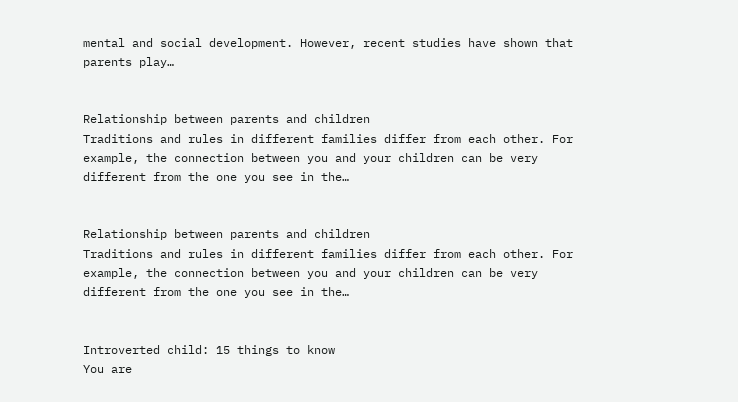mental and social development. However, recent studies have shown that parents play…


Relationship between parents and children
Traditions and rules in different families differ from each other. For example, the connection between you and your children can be very different from the one you see in the…


Relationship between parents and children
Traditions and rules in different families differ from each other. For example, the connection between you and your children can be very different from the one you see in the…


Introverted child: 15 things to know
You are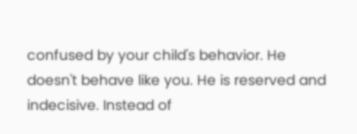confused by your child's behavior. He doesn't behave like you. He is reserved and indecisive. Instead of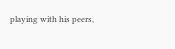playing with his peers,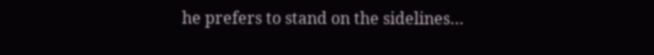he prefers to stand on the sidelines…